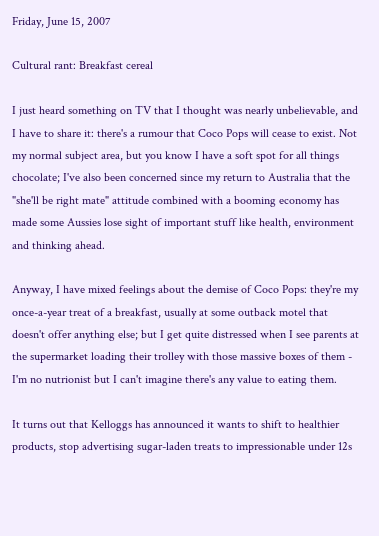Friday, June 15, 2007

Cultural rant: Breakfast cereal

I just heard something on TV that I thought was nearly unbelievable, and I have to share it: there's a rumour that Coco Pops will cease to exist. Not my normal subject area, but you know I have a soft spot for all things chocolate; I've also been concerned since my return to Australia that the "she'll be right mate" attitude combined with a booming economy has made some Aussies lose sight of important stuff like health, environment and thinking ahead.

Anyway, I have mixed feelings about the demise of Coco Pops: they're my once-a-year treat of a breakfast, usually at some outback motel that doesn't offer anything else; but I get quite distressed when I see parents at the supermarket loading their trolley with those massive boxes of them - I'm no nutrionist but I can't imagine there's any value to eating them.

It turns out that Kelloggs has announced it wants to shift to healthier products, stop advertising sugar-laden treats to impressionable under 12s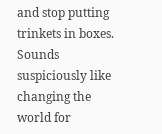and stop putting trinkets in boxes. Sounds suspiciously like changing the world for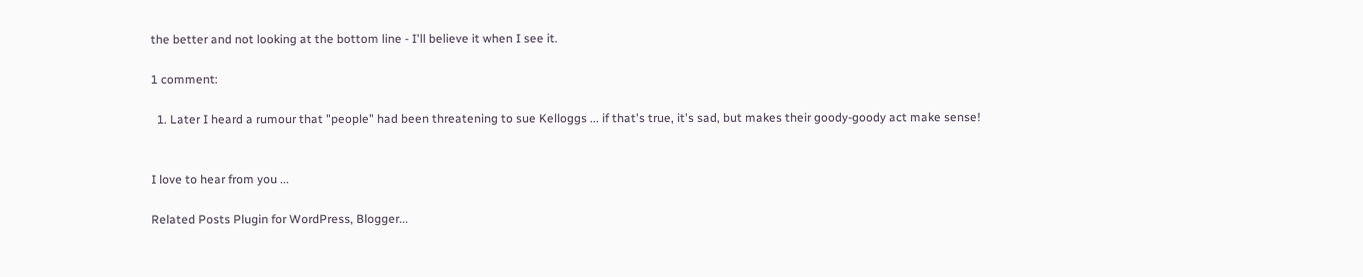the better and not looking at the bottom line - I'll believe it when I see it.

1 comment:

  1. Later I heard a rumour that "people" had been threatening to sue Kelloggs ... if that's true, it's sad, but makes their goody-goody act make sense!


I love to hear from you ...

Related Posts Plugin for WordPress, Blogger...